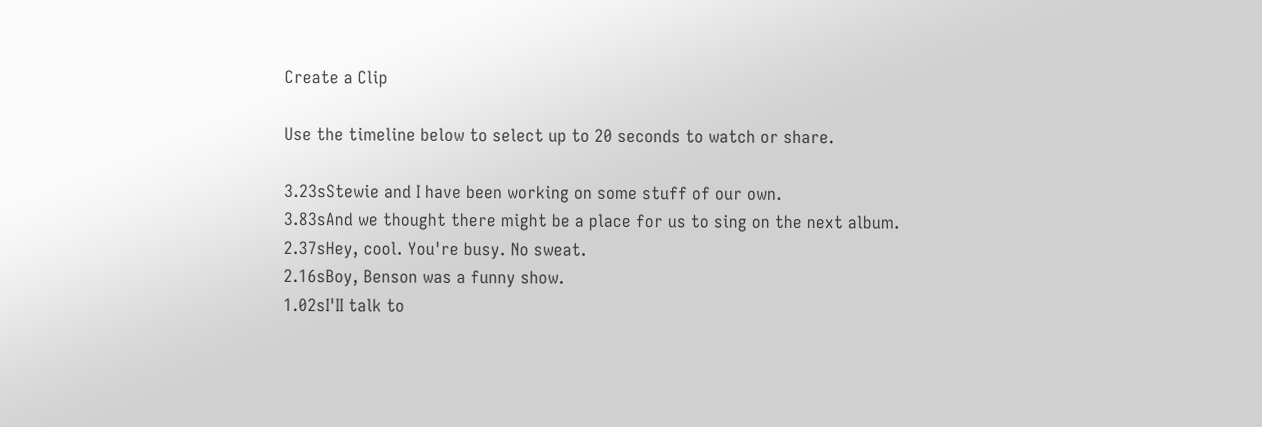Create a Clip

Use the timeline below to select up to 20 seconds to watch or share.

3.23sStewie and I have been working on some stuff of our own.
3.83sAnd we thought there might be a place for us to sing on the next album.
2.37sHey, cool. You're busy. No sweat.
2.16sBoy, Benson was a funny show.
1.02sI'II talk to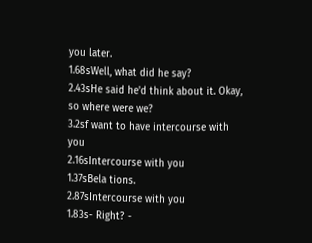you later.
1.68sWell, what did he say?
2.43sHe said he'd think about it. Okay, so where were we?
3.2sf want to have intercourse with you
2.16sIntercourse with you
1.37sBela tions.
2.87sIntercourse with you
1.83s- Right? -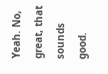Yeah. No, great, that sounds good.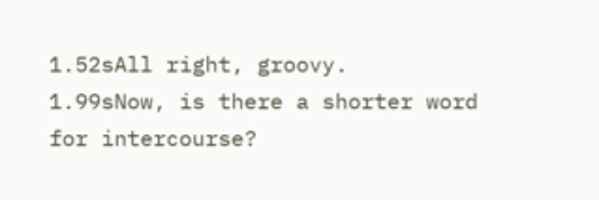1.52sAll right, groovy.
1.99sNow, is there a shorter word for intercourse?